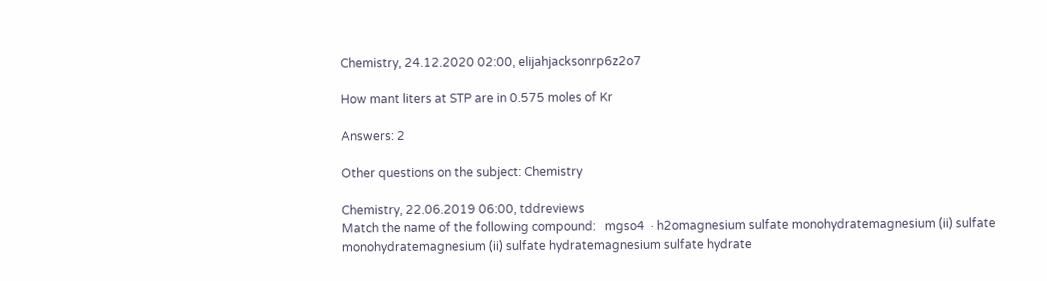Chemistry, 24.12.2020 02:00, elijahjacksonrp6z2o7

How mant liters at STP are in 0.575 moles of Kr

Answers: 2

Other questions on the subject: Chemistry

Chemistry, 22.06.2019 06:00, tddreviews
Match the name of the following compound:   mgso4  · h2omagnesium sulfate monohydratemagnesium (ii) sulfate monohydratemagnesium (ii) sulfate hydratemagnesium sulfate hydrate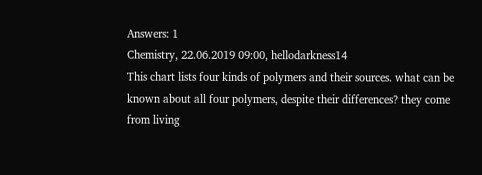Answers: 1
Chemistry, 22.06.2019 09:00, hellodarkness14
This chart lists four kinds of polymers and their sources. what can be known about all four polymers, despite their differences? they come from living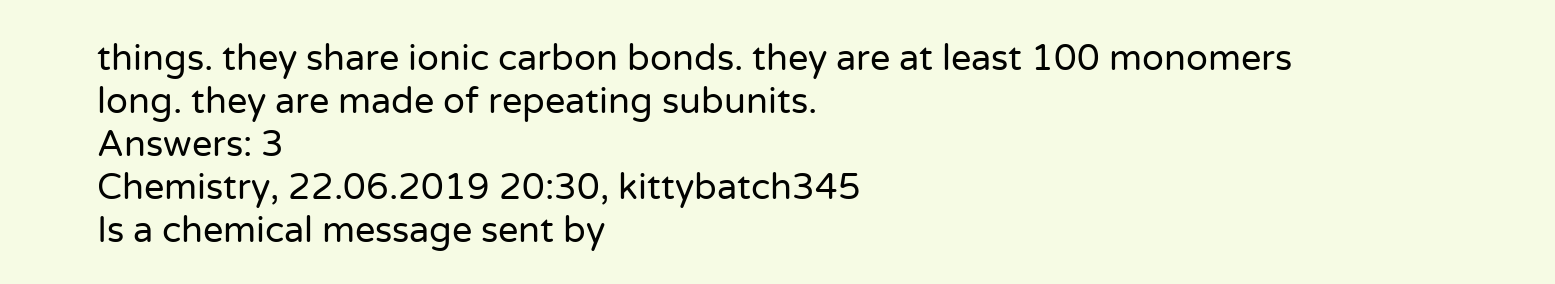things. they share ionic carbon bonds. they are at least 100 monomers long. they are made of repeating subunits.
Answers: 3
Chemistry, 22.06.2019 20:30, kittybatch345
Is a chemical message sent by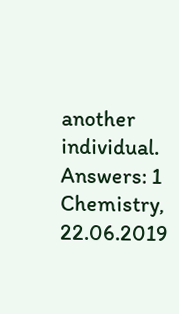another individual.
Answers: 1
Chemistry, 22.06.2019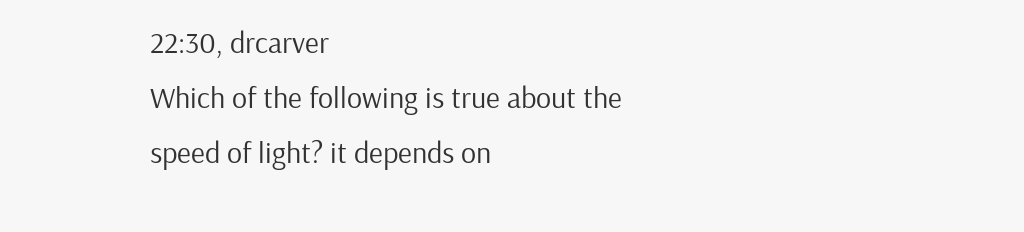22:30, drcarver
Which of the following is true about the speed of light? it depends on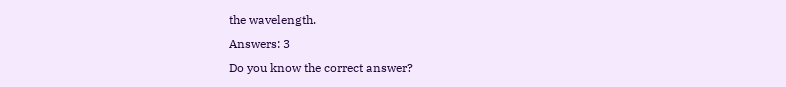the wavelength.
Answers: 3
Do you know the correct answer?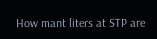How mant liters at STP are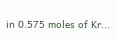in 0.575 moles of Kr...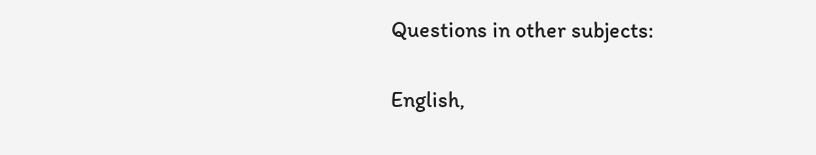Questions in other subjects:

English,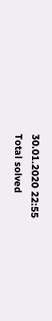30.01.2020 22:55
Total solved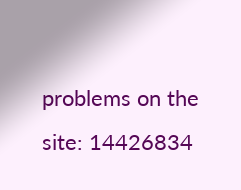problems on the site: 14426834